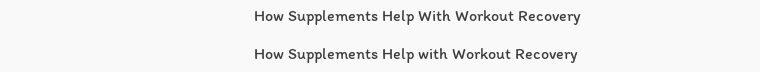How Supplements Help With Workout Recovery

How Supplements Help with Workout Recovery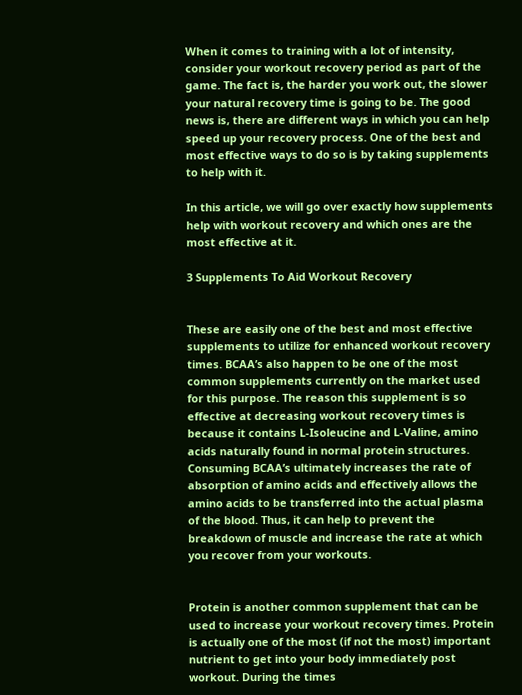When it comes to training with a lot of intensity, consider your workout recovery period as part of the game. The fact is, the harder you work out, the slower your natural recovery time is going to be. The good news is, there are different ways in which you can help speed up your recovery process. One of the best and most effective ways to do so is by taking supplements to help with it.

In this article, we will go over exactly how supplements help with workout recovery and which ones are the most effective at it.

3 Supplements To Aid Workout Recovery


These are easily one of the best and most effective supplements to utilize for enhanced workout recovery times. BCAA’s also happen to be one of the most common supplements currently on the market used for this purpose. The reason this supplement is so effective at decreasing workout recovery times is because it contains L-Isoleucine and L-Valine, amino acids naturally found in normal protein structures. Consuming BCAA’s ultimately increases the rate of absorption of amino acids and effectively allows the amino acids to be transferred into the actual plasma of the blood. Thus, it can help to prevent the breakdown of muscle and increase the rate at which you recover from your workouts.


Protein is another common supplement that can be used to increase your workout recovery times. Protein is actually one of the most (if not the most) important nutrient to get into your body immediately post workout. During the times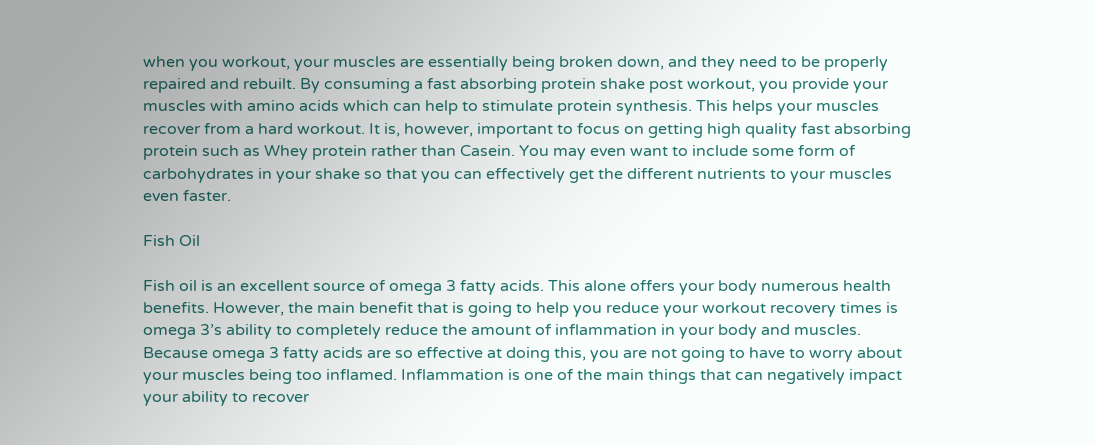when you workout, your muscles are essentially being broken down, and they need to be properly repaired and rebuilt. By consuming a fast absorbing protein shake post workout, you provide your muscles with amino acids which can help to stimulate protein synthesis. This helps your muscles recover from a hard workout. It is, however, important to focus on getting high quality fast absorbing protein such as Whey protein rather than Casein. You may even want to include some form of carbohydrates in your shake so that you can effectively get the different nutrients to your muscles even faster.

Fish Oil

Fish oil is an excellent source of omega 3 fatty acids. This alone offers your body numerous health benefits. However, the main benefit that is going to help you reduce your workout recovery times is omega 3’s ability to completely reduce the amount of inflammation in your body and muscles. Because omega 3 fatty acids are so effective at doing this, you are not going to have to worry about your muscles being too inflamed. Inflammation is one of the main things that can negatively impact your ability to recover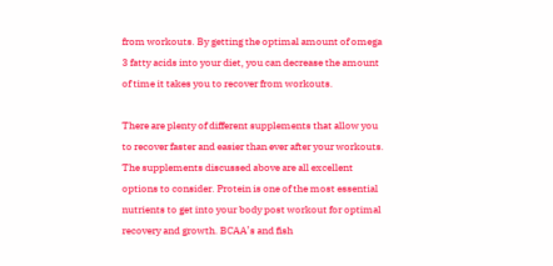from workouts. By getting the optimal amount of omega 3 fatty acids into your diet, you can decrease the amount of time it takes you to recover from workouts.

There are plenty of different supplements that allow you to recover faster and easier than ever after your workouts. The supplements discussed above are all excellent options to consider. Protein is one of the most essential nutrients to get into your body post workout for optimal recovery and growth. BCAA’s and fish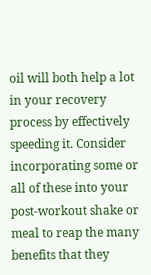oil will both help a lot in your recovery process by effectively speeding it. Consider incorporating some or all of these into your post-workout shake or meal to reap the many benefits that they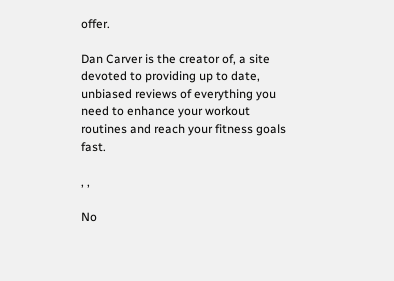offer.

Dan Carver is the creator of, a site devoted to providing up to date, unbiased reviews of everything you need to enhance your workout routines and reach your fitness goals fast.

, ,

No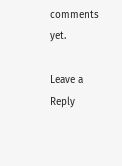comments yet.

Leave a Reply